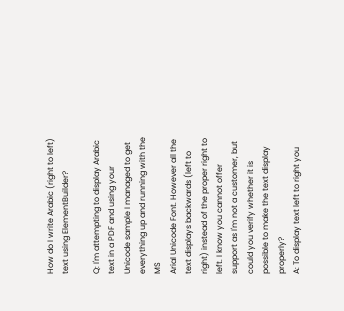How do I write Arabic (right to left) text using ElementBuilder?

Q: I'm attempting to display Arabic text in a PDF and using your
Unicode sample I managed to get everything up and running with the MS
Arial Unicode Font. However all the text displays backwards (left to
right) instead of the proper right to left. I know you cannot offer
support as I'm not a customer, but could you verify whether it is
possible to make the text display properly?
A: To display text left to right you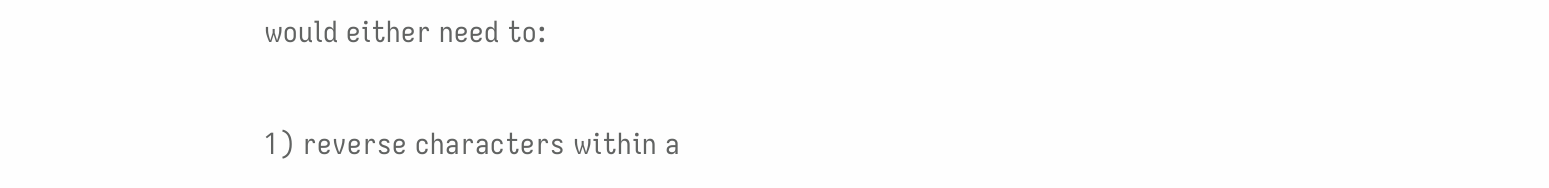would either need to:

1) reverse characters within a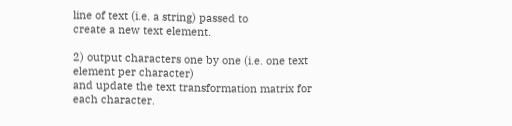line of text (i.e. a string) passed to
create a new text element.

2) output characters one by one (i.e. one text element per character)
and update the text transformation matrix for each character.